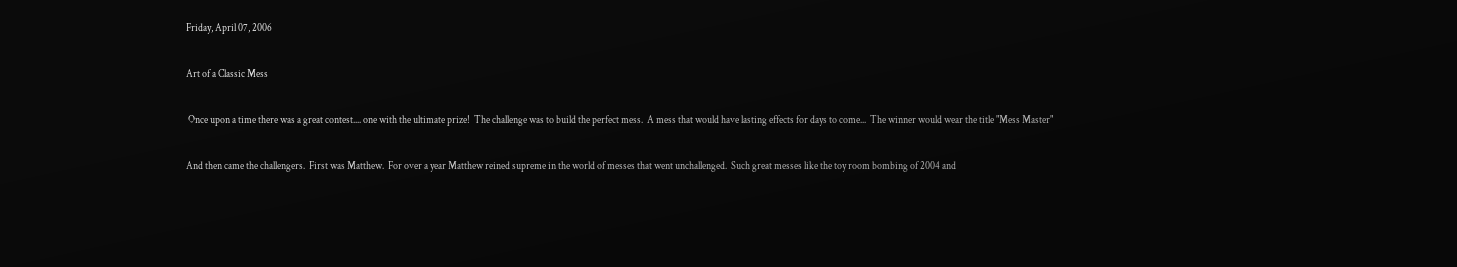Friday, April 07, 2006

Art of a Classic Mess

 Once upon a time there was a great contest.... one with the ultimate prize!  The challenge was to build the perfect mess.  A mess that would have lasting effects for days to come...  The winner would wear the title "Mess Master"

And then came the challengers.  First was Matthew.  For over a year Matthew reined supreme in the world of messes that went unchallenged.  Such great messes like the toy room bombing of 2004 and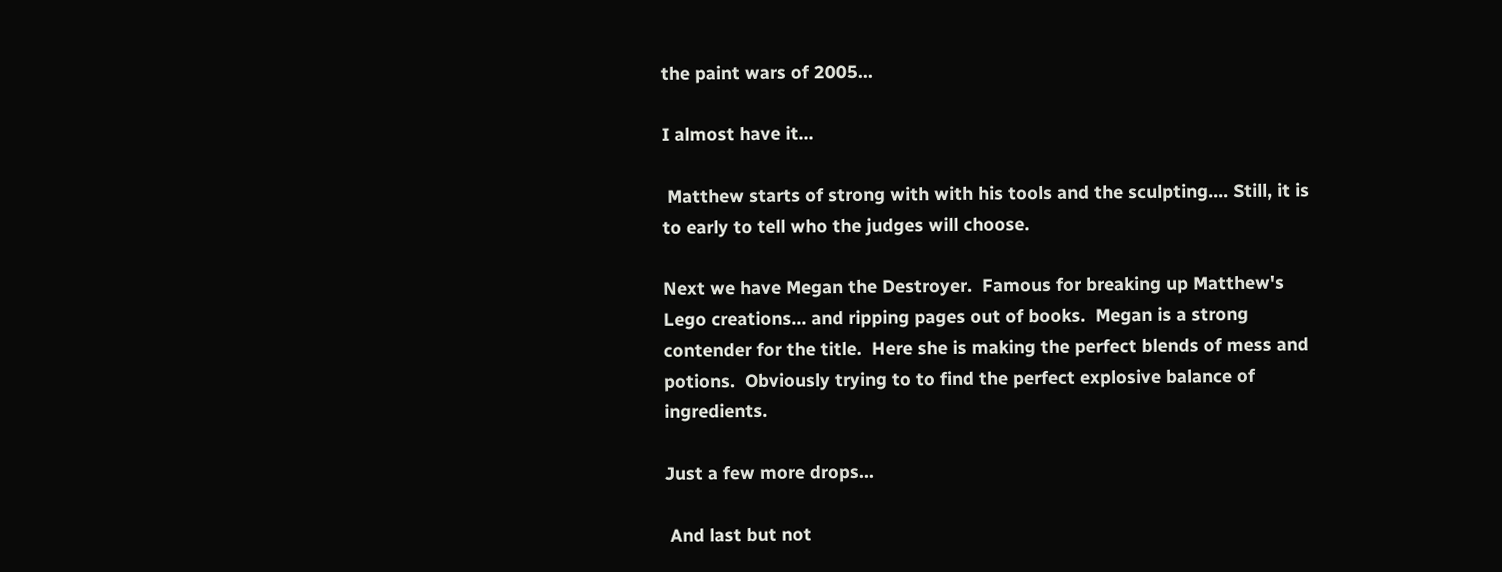the paint wars of 2005...

I almost have it...

 Matthew starts of strong with with his tools and the sculpting.... Still, it is to early to tell who the judges will choose.

Next we have Megan the Destroyer.  Famous for breaking up Matthew's Lego creations... and ripping pages out of books.  Megan is a strong contender for the title.  Here she is making the perfect blends of mess and potions.  Obviously trying to to find the perfect explosive balance of ingredients.

Just a few more drops...

 And last but not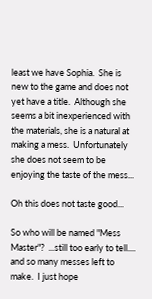least we have Sophia.  She is new to the game and does not yet have a title.  Although she seems a bit inexperienced with the materials, she is a natural at making a mess.  Unfortunately she does not seem to be enjoying the taste of the mess...

Oh this does not taste good...

So who will be named "Mess Master"?  ...still too early to tell....  and so many messes left to make.  I just hope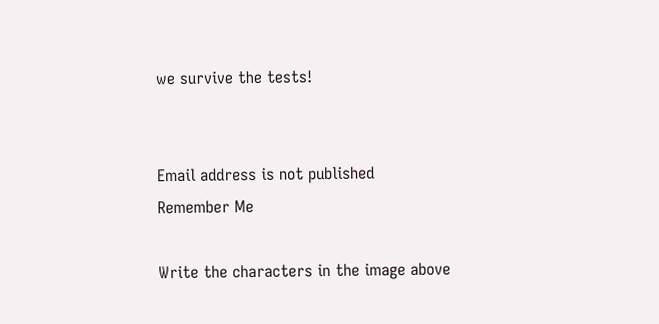we survive the tests!


Email address is not published
Remember Me

Write the characters in the image above